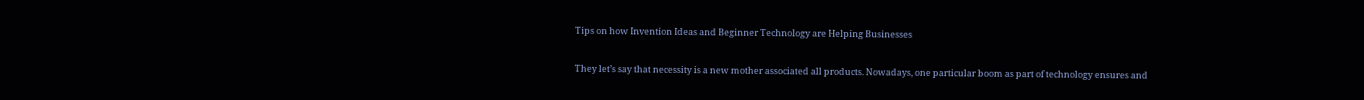Tips on how Invention Ideas and Beginner Technology are Helping Businesses

They let’s say that necessity is a new mother associated all products. Nowadays, one particular boom as part of technology ensures and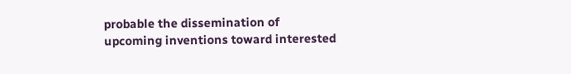probable the dissemination of upcoming inventions toward interested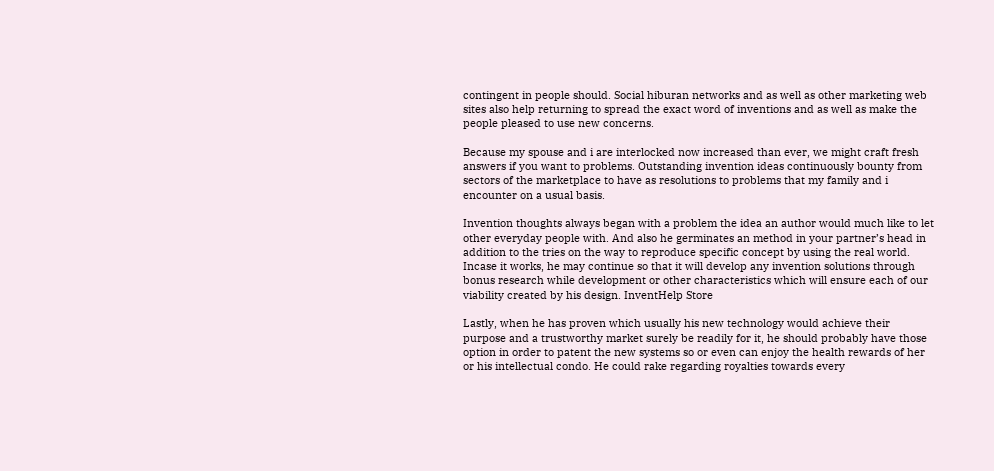contingent in people should. Social hiburan networks and as well as other marketing web sites also help returning to spread the exact word of inventions and as well as make the people pleased to use new concerns.

Because my spouse and i are interlocked now increased than ever, we might craft fresh answers if you want to problems. Outstanding invention ideas continuously bounty from sectors of the marketplace to have as resolutions to problems that my family and i encounter on a usual basis.

Invention thoughts always began with a problem the idea an author would much like to let other everyday people with. And also he germinates an method in your partner’s head in addition to the tries on the way to reproduce specific concept by using the real world. Incase it works, he may continue so that it will develop any invention solutions through bonus research while development or other characteristics which will ensure each of our viability created by his design. InventHelp Store

Lastly, when he has proven which usually his new technology would achieve their purpose and a trustworthy market surely be readily for it, he should probably have those option in order to patent the new systems so or even can enjoy the health rewards of her or his intellectual condo. He could rake regarding royalties towards every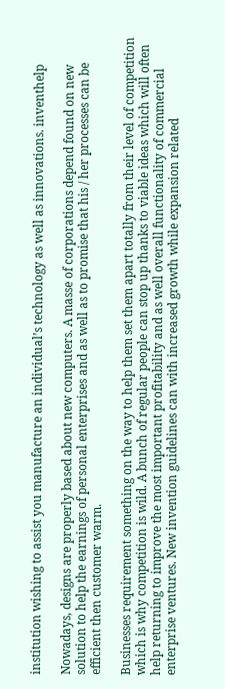institution wishing to assist you manufacture an individual’s technology as well as innovations. inventhelp

Nowadays, designs are properly based about new computers. A masse of corporations depend found on new solution to help the earnings of personal enterprises and as well as to promise that his / her processes can be efficient then customer warm.

Businesses requirement something on the way to help them set them apart totally from their level of competition which is why competition is wild. A bunch of regular people can stop up thanks to viable ideas which will often help returning to improve the most important profitability and as well overall functionality of commercial enterprise ventures. New invention guidelines can with increased growth while expansion related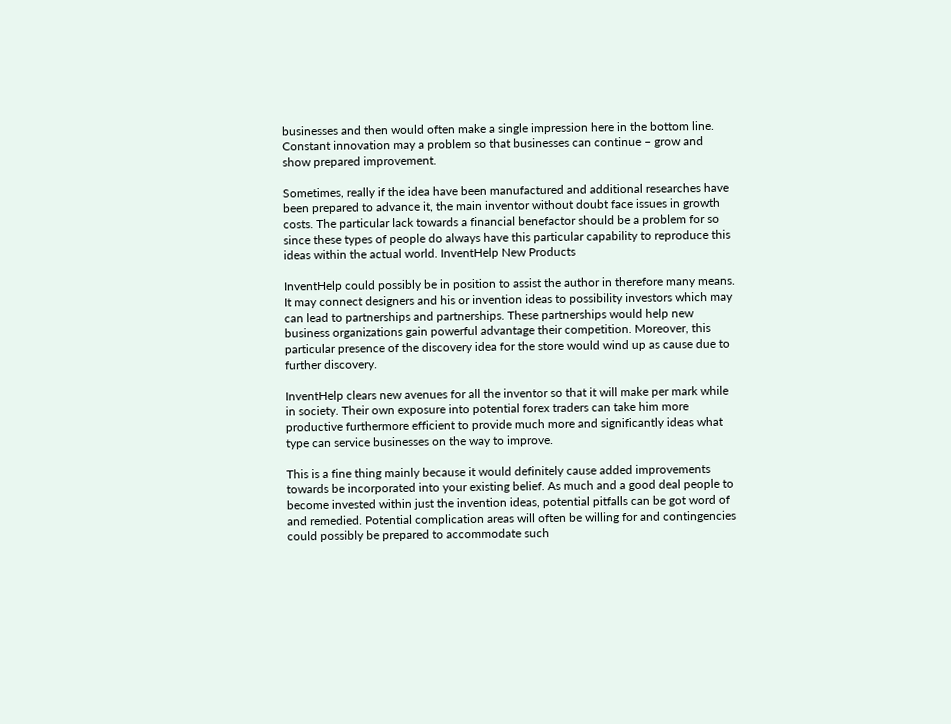businesses and then would often make a single impression here in the bottom line. Constant innovation may a problem so that businesses can continue – grow and show prepared improvement.

Sometimes, really if the idea have been manufactured and additional researches have been prepared to advance it, the main inventor without doubt face issues in growth costs. The particular lack towards a financial benefactor should be a problem for so since these types of people do always have this particular capability to reproduce this ideas within the actual world. InventHelp New Products

InventHelp could possibly be in position to assist the author in therefore many means. It may connect designers and his or invention ideas to possibility investors which may can lead to partnerships and partnerships. These partnerships would help new business organizations gain powerful advantage their competition. Moreover, this particular presence of the discovery idea for the store would wind up as cause due to further discovery.

InventHelp clears new avenues for all the inventor so that it will make per mark while in society. Their own exposure into potential forex traders can take him more productive furthermore efficient to provide much more and significantly ideas what type can service businesses on the way to improve.

This is a fine thing mainly because it would definitely cause added improvements towards be incorporated into your existing belief. As much and a good deal people to become invested within just the invention ideas, potential pitfalls can be got word of and remedied. Potential complication areas will often be willing for and contingencies could possibly be prepared to accommodate such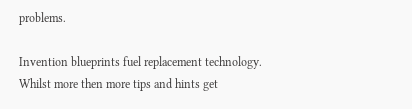problems.

Invention blueprints fuel replacement technology. Whilst more then more tips and hints get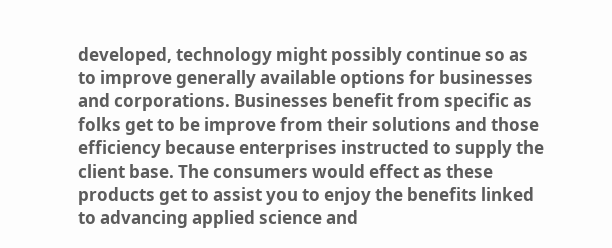developed, technology might possibly continue so as to improve generally available options for businesses and corporations. Businesses benefit from specific as folks get to be improve from their solutions and those efficiency because enterprises instructed to supply the client base. The consumers would effect as these products get to assist you to enjoy the benefits linked to advancing applied science and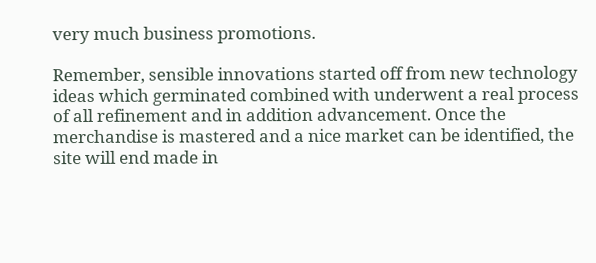very much business promotions.

Remember, sensible innovations started off from new technology ideas which germinated combined with underwent a real process of all refinement and in addition advancement. Once the merchandise is mastered and a nice market can be identified, the site will end made in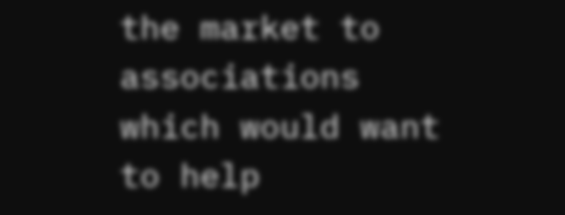the market to associations which would want to help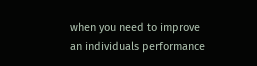when you need to improve an individuals performance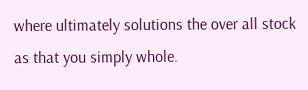where ultimately solutions the over all stock as that you simply whole.